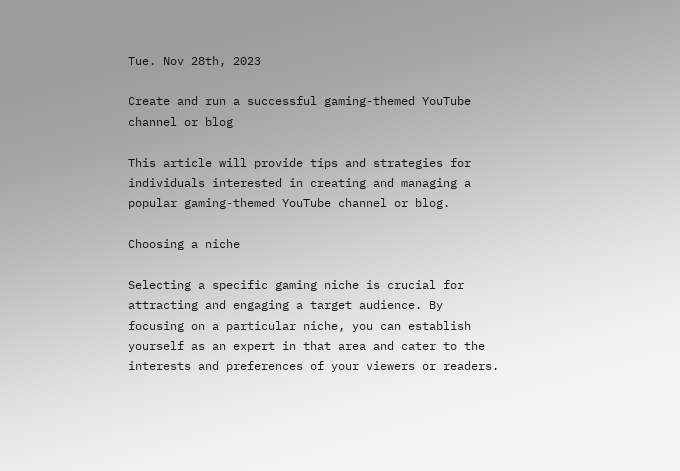Tue. Nov 28th, 2023

Create and run a successful gaming-themed YouTube channel or blog

This article will provide tips and strategies for individuals interested in creating and managing a popular gaming-themed YouTube channel or blog.

Choosing a niche

Selecting a specific gaming niche is crucial for attracting and engaging a target audience. By focusing on a particular niche, you can establish yourself as an expert in that area and cater to the interests and preferences of your viewers or readers.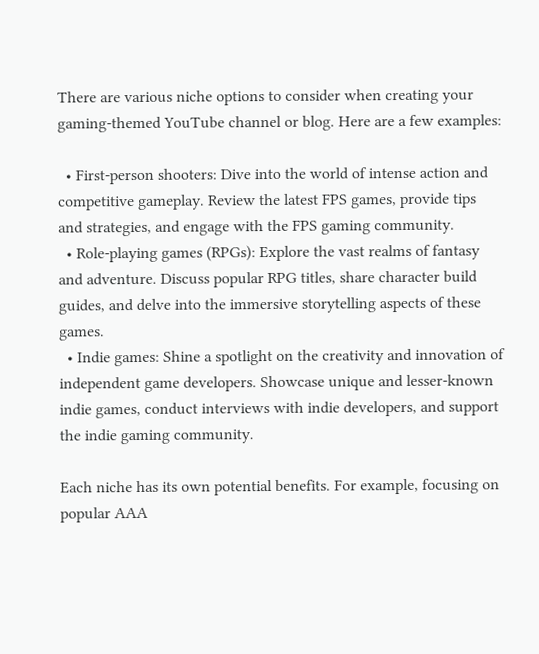There are various niche options to consider when creating your gaming-themed YouTube channel or blog. Here are a few examples:

  • First-person shooters: Dive into the world of intense action and competitive gameplay. Review the latest FPS games, provide tips and strategies, and engage with the FPS gaming community.
  • Role-playing games (RPGs): Explore the vast realms of fantasy and adventure. Discuss popular RPG titles, share character build guides, and delve into the immersive storytelling aspects of these games.
  • Indie games: Shine a spotlight on the creativity and innovation of independent game developers. Showcase unique and lesser-known indie games, conduct interviews with indie developers, and support the indie gaming community.

Each niche has its own potential benefits. For example, focusing on popular AAA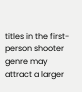titles in the first-person shooter genre may attract a larger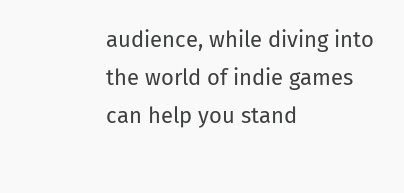audience, while diving into the world of indie games can help you stand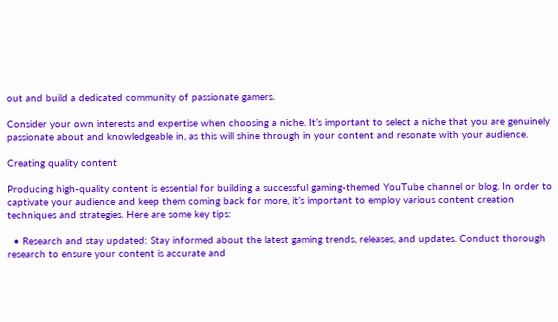out and build a dedicated community of passionate gamers.

Consider your own interests and expertise when choosing a niche. It’s important to select a niche that you are genuinely passionate about and knowledgeable in, as this will shine through in your content and resonate with your audience.

Creating quality content

Producing high-quality content is essential for building a successful gaming-themed YouTube channel or blog. In order to captivate your audience and keep them coming back for more, it’s important to employ various content creation techniques and strategies. Here are some key tips:

  • Research and stay updated: Stay informed about the latest gaming trends, releases, and updates. Conduct thorough research to ensure your content is accurate and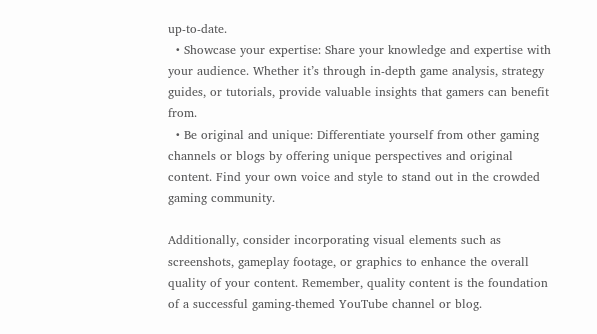up-to-date.
  • Showcase your expertise: Share your knowledge and expertise with your audience. Whether it’s through in-depth game analysis, strategy guides, or tutorials, provide valuable insights that gamers can benefit from.
  • Be original and unique: Differentiate yourself from other gaming channels or blogs by offering unique perspectives and original content. Find your own voice and style to stand out in the crowded gaming community.

Additionally, consider incorporating visual elements such as screenshots, gameplay footage, or graphics to enhance the overall quality of your content. Remember, quality content is the foundation of a successful gaming-themed YouTube channel or blog.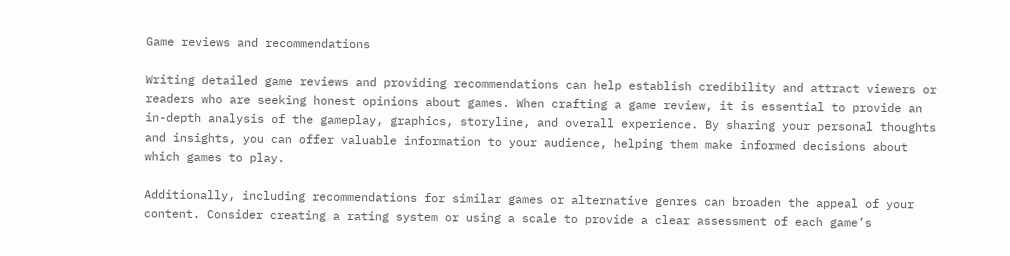Game reviews and recommendations

Writing detailed game reviews and providing recommendations can help establish credibility and attract viewers or readers who are seeking honest opinions about games. When crafting a game review, it is essential to provide an in-depth analysis of the gameplay, graphics, storyline, and overall experience. By sharing your personal thoughts and insights, you can offer valuable information to your audience, helping them make informed decisions about which games to play.

Additionally, including recommendations for similar games or alternative genres can broaden the appeal of your content. Consider creating a rating system or using a scale to provide a clear assessment of each game’s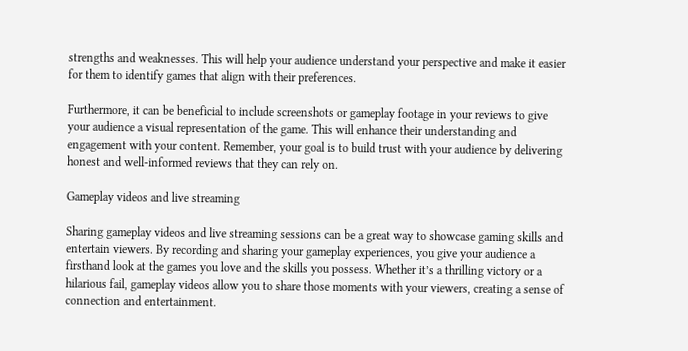strengths and weaknesses. This will help your audience understand your perspective and make it easier for them to identify games that align with their preferences.

Furthermore, it can be beneficial to include screenshots or gameplay footage in your reviews to give your audience a visual representation of the game. This will enhance their understanding and engagement with your content. Remember, your goal is to build trust with your audience by delivering honest and well-informed reviews that they can rely on.

Gameplay videos and live streaming

Sharing gameplay videos and live streaming sessions can be a great way to showcase gaming skills and entertain viewers. By recording and sharing your gameplay experiences, you give your audience a firsthand look at the games you love and the skills you possess. Whether it’s a thrilling victory or a hilarious fail, gameplay videos allow you to share those moments with your viewers, creating a sense of connection and entertainment.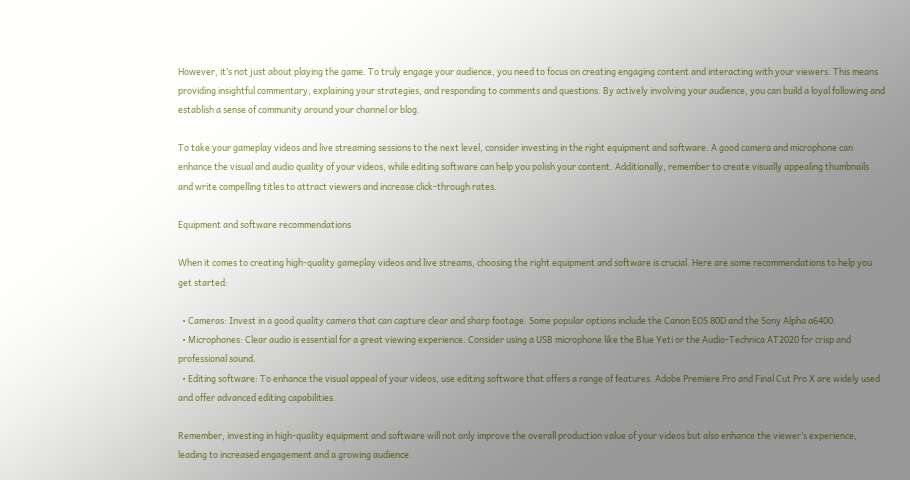However, it’s not just about playing the game. To truly engage your audience, you need to focus on creating engaging content and interacting with your viewers. This means providing insightful commentary, explaining your strategies, and responding to comments and questions. By actively involving your audience, you can build a loyal following and establish a sense of community around your channel or blog.

To take your gameplay videos and live streaming sessions to the next level, consider investing in the right equipment and software. A good camera and microphone can enhance the visual and audio quality of your videos, while editing software can help you polish your content. Additionally, remember to create visually appealing thumbnails and write compelling titles to attract viewers and increase click-through rates.

Equipment and software recommendations

When it comes to creating high-quality gameplay videos and live streams, choosing the right equipment and software is crucial. Here are some recommendations to help you get started:

  • Cameras: Invest in a good quality camera that can capture clear and sharp footage. Some popular options include the Canon EOS 80D and the Sony Alpha a6400.
  • Microphones: Clear audio is essential for a great viewing experience. Consider using a USB microphone like the Blue Yeti or the Audio-Technica AT2020 for crisp and professional sound.
  • Editing software: To enhance the visual appeal of your videos, use editing software that offers a range of features. Adobe Premiere Pro and Final Cut Pro X are widely used and offer advanced editing capabilities.

Remember, investing in high-quality equipment and software will not only improve the overall production value of your videos but also enhance the viewer’s experience, leading to increased engagement and a growing audience.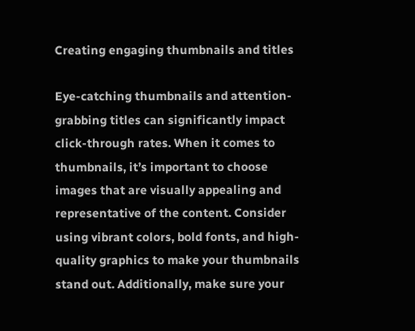Creating engaging thumbnails and titles

Eye-catching thumbnails and attention-grabbing titles can significantly impact click-through rates. When it comes to thumbnails, it’s important to choose images that are visually appealing and representative of the content. Consider using vibrant colors, bold fonts, and high-quality graphics to make your thumbnails stand out. Additionally, make sure your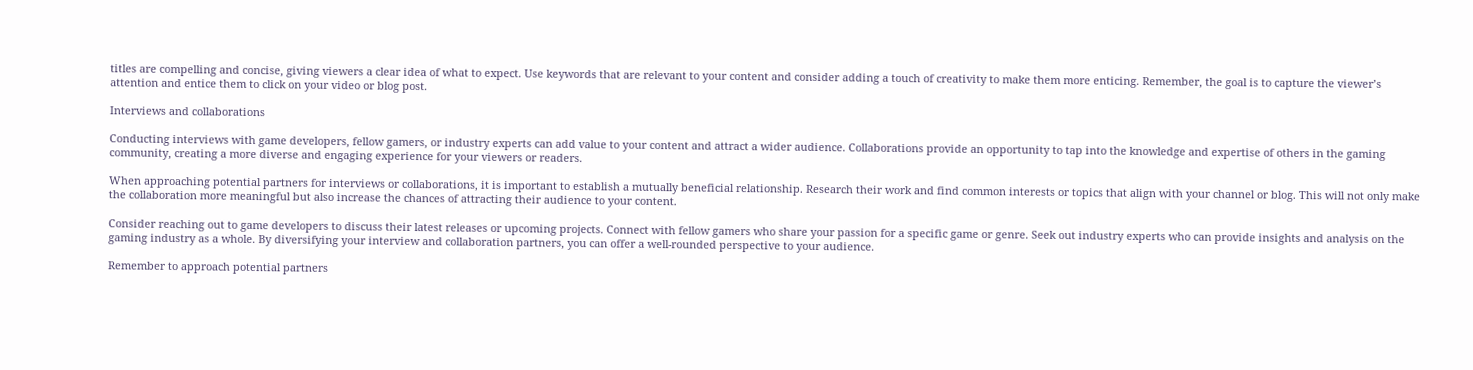titles are compelling and concise, giving viewers a clear idea of what to expect. Use keywords that are relevant to your content and consider adding a touch of creativity to make them more enticing. Remember, the goal is to capture the viewer’s attention and entice them to click on your video or blog post.

Interviews and collaborations

Conducting interviews with game developers, fellow gamers, or industry experts can add value to your content and attract a wider audience. Collaborations provide an opportunity to tap into the knowledge and expertise of others in the gaming community, creating a more diverse and engaging experience for your viewers or readers.

When approaching potential partners for interviews or collaborations, it is important to establish a mutually beneficial relationship. Research their work and find common interests or topics that align with your channel or blog. This will not only make the collaboration more meaningful but also increase the chances of attracting their audience to your content.

Consider reaching out to game developers to discuss their latest releases or upcoming projects. Connect with fellow gamers who share your passion for a specific game or genre. Seek out industry experts who can provide insights and analysis on the gaming industry as a whole. By diversifying your interview and collaboration partners, you can offer a well-rounded perspective to your audience.

Remember to approach potential partners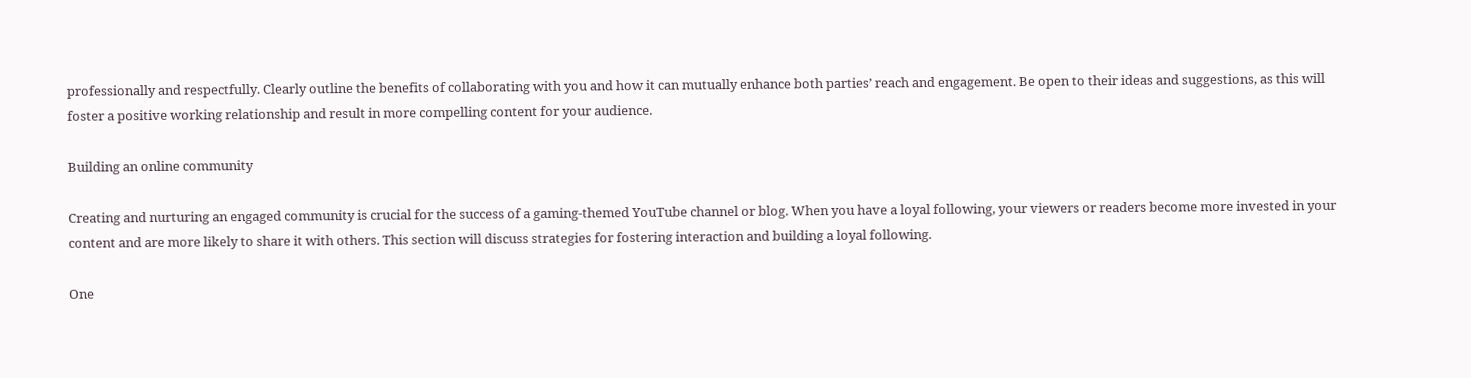professionally and respectfully. Clearly outline the benefits of collaborating with you and how it can mutually enhance both parties’ reach and engagement. Be open to their ideas and suggestions, as this will foster a positive working relationship and result in more compelling content for your audience.

Building an online community

Creating and nurturing an engaged community is crucial for the success of a gaming-themed YouTube channel or blog. When you have a loyal following, your viewers or readers become more invested in your content and are more likely to share it with others. This section will discuss strategies for fostering interaction and building a loyal following.

One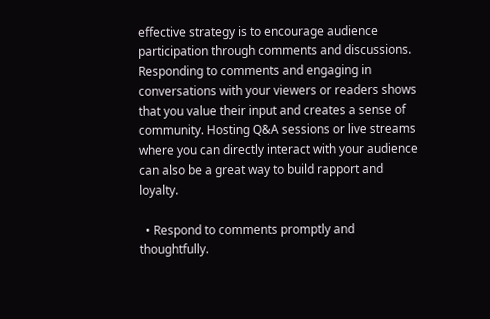effective strategy is to encourage audience participation through comments and discussions. Responding to comments and engaging in conversations with your viewers or readers shows that you value their input and creates a sense of community. Hosting Q&A sessions or live streams where you can directly interact with your audience can also be a great way to build rapport and loyalty.

  • Respond to comments promptly and thoughtfully.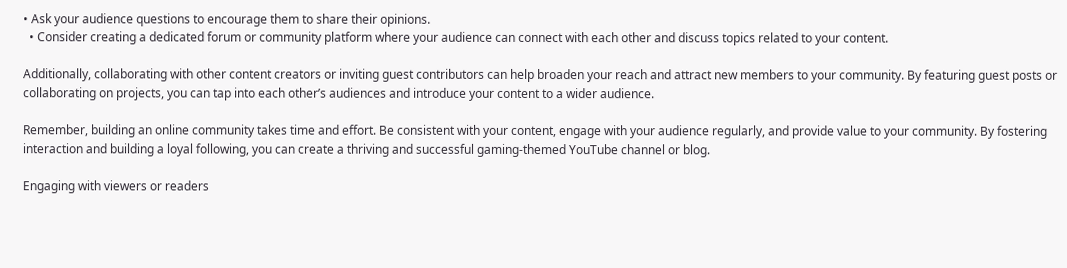• Ask your audience questions to encourage them to share their opinions.
  • Consider creating a dedicated forum or community platform where your audience can connect with each other and discuss topics related to your content.

Additionally, collaborating with other content creators or inviting guest contributors can help broaden your reach and attract new members to your community. By featuring guest posts or collaborating on projects, you can tap into each other’s audiences and introduce your content to a wider audience.

Remember, building an online community takes time and effort. Be consistent with your content, engage with your audience regularly, and provide value to your community. By fostering interaction and building a loyal following, you can create a thriving and successful gaming-themed YouTube channel or blog.

Engaging with viewers or readers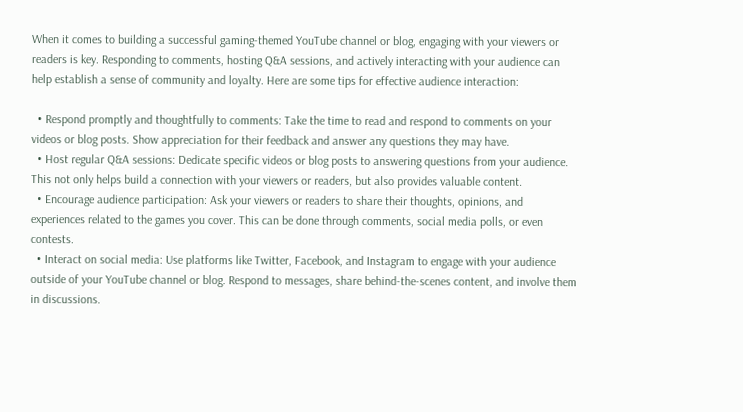When it comes to building a successful gaming-themed YouTube channel or blog, engaging with your viewers or readers is key. Responding to comments, hosting Q&A sessions, and actively interacting with your audience can help establish a sense of community and loyalty. Here are some tips for effective audience interaction:

  • Respond promptly and thoughtfully to comments: Take the time to read and respond to comments on your videos or blog posts. Show appreciation for their feedback and answer any questions they may have.
  • Host regular Q&A sessions: Dedicate specific videos or blog posts to answering questions from your audience. This not only helps build a connection with your viewers or readers, but also provides valuable content.
  • Encourage audience participation: Ask your viewers or readers to share their thoughts, opinions, and experiences related to the games you cover. This can be done through comments, social media polls, or even contests.
  • Interact on social media: Use platforms like Twitter, Facebook, and Instagram to engage with your audience outside of your YouTube channel or blog. Respond to messages, share behind-the-scenes content, and involve them in discussions.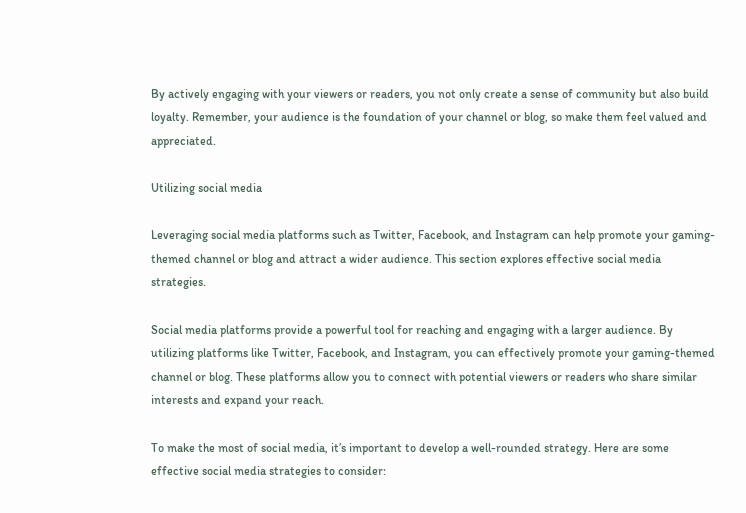By actively engaging with your viewers or readers, you not only create a sense of community but also build loyalty. Remember, your audience is the foundation of your channel or blog, so make them feel valued and appreciated.

Utilizing social media

Leveraging social media platforms such as Twitter, Facebook, and Instagram can help promote your gaming-themed channel or blog and attract a wider audience. This section explores effective social media strategies.

Social media platforms provide a powerful tool for reaching and engaging with a larger audience. By utilizing platforms like Twitter, Facebook, and Instagram, you can effectively promote your gaming-themed channel or blog. These platforms allow you to connect with potential viewers or readers who share similar interests and expand your reach.

To make the most of social media, it’s important to develop a well-rounded strategy. Here are some effective social media strategies to consider: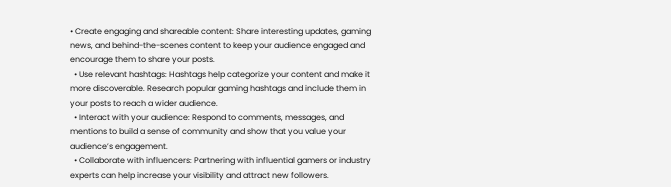• Create engaging and shareable content: Share interesting updates, gaming news, and behind-the-scenes content to keep your audience engaged and encourage them to share your posts.
  • Use relevant hashtags: Hashtags help categorize your content and make it more discoverable. Research popular gaming hashtags and include them in your posts to reach a wider audience.
  • Interact with your audience: Respond to comments, messages, and mentions to build a sense of community and show that you value your audience’s engagement.
  • Collaborate with influencers: Partnering with influential gamers or industry experts can help increase your visibility and attract new followers.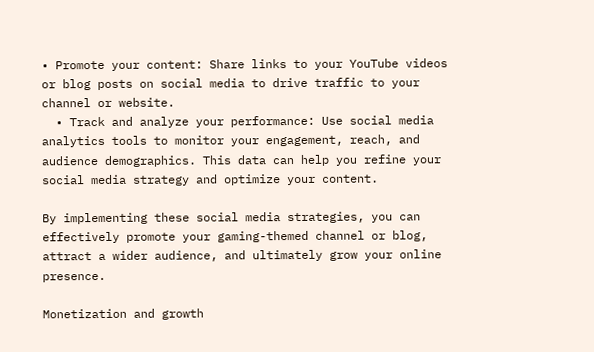• Promote your content: Share links to your YouTube videos or blog posts on social media to drive traffic to your channel or website.
  • Track and analyze your performance: Use social media analytics tools to monitor your engagement, reach, and audience demographics. This data can help you refine your social media strategy and optimize your content.

By implementing these social media strategies, you can effectively promote your gaming-themed channel or blog, attract a wider audience, and ultimately grow your online presence.

Monetization and growth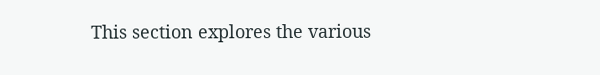This section explores the various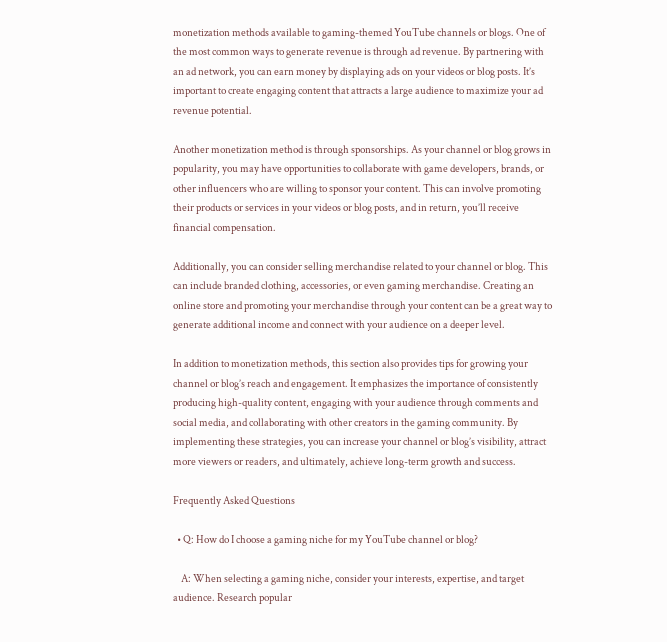monetization methods available to gaming-themed YouTube channels or blogs. One of the most common ways to generate revenue is through ad revenue. By partnering with an ad network, you can earn money by displaying ads on your videos or blog posts. It’s important to create engaging content that attracts a large audience to maximize your ad revenue potential.

Another monetization method is through sponsorships. As your channel or blog grows in popularity, you may have opportunities to collaborate with game developers, brands, or other influencers who are willing to sponsor your content. This can involve promoting their products or services in your videos or blog posts, and in return, you’ll receive financial compensation.

Additionally, you can consider selling merchandise related to your channel or blog. This can include branded clothing, accessories, or even gaming merchandise. Creating an online store and promoting your merchandise through your content can be a great way to generate additional income and connect with your audience on a deeper level.

In addition to monetization methods, this section also provides tips for growing your channel or blog’s reach and engagement. It emphasizes the importance of consistently producing high-quality content, engaging with your audience through comments and social media, and collaborating with other creators in the gaming community. By implementing these strategies, you can increase your channel or blog’s visibility, attract more viewers or readers, and ultimately, achieve long-term growth and success.

Frequently Asked Questions

  • Q: How do I choose a gaming niche for my YouTube channel or blog?

    A: When selecting a gaming niche, consider your interests, expertise, and target audience. Research popular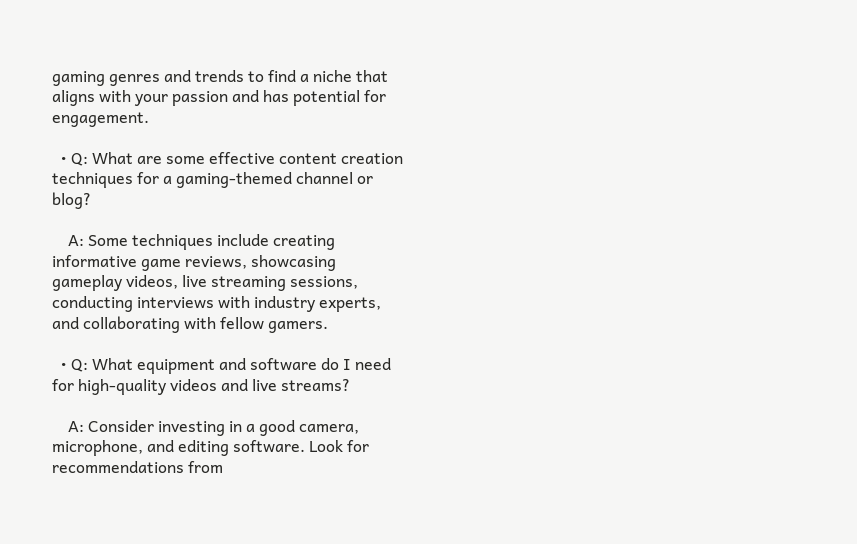gaming genres and trends to find a niche that aligns with your passion and has potential for engagement.

  • Q: What are some effective content creation techniques for a gaming-themed channel or blog?

    A: Some techniques include creating informative game reviews, showcasing gameplay videos, live streaming sessions, conducting interviews with industry experts, and collaborating with fellow gamers.

  • Q: What equipment and software do I need for high-quality videos and live streams?

    A: Consider investing in a good camera, microphone, and editing software. Look for recommendations from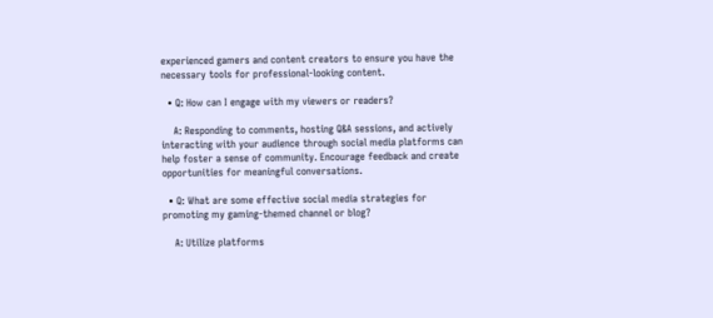experienced gamers and content creators to ensure you have the necessary tools for professional-looking content.

  • Q: How can I engage with my viewers or readers?

    A: Responding to comments, hosting Q&A sessions, and actively interacting with your audience through social media platforms can help foster a sense of community. Encourage feedback and create opportunities for meaningful conversations.

  • Q: What are some effective social media strategies for promoting my gaming-themed channel or blog?

    A: Utilize platforms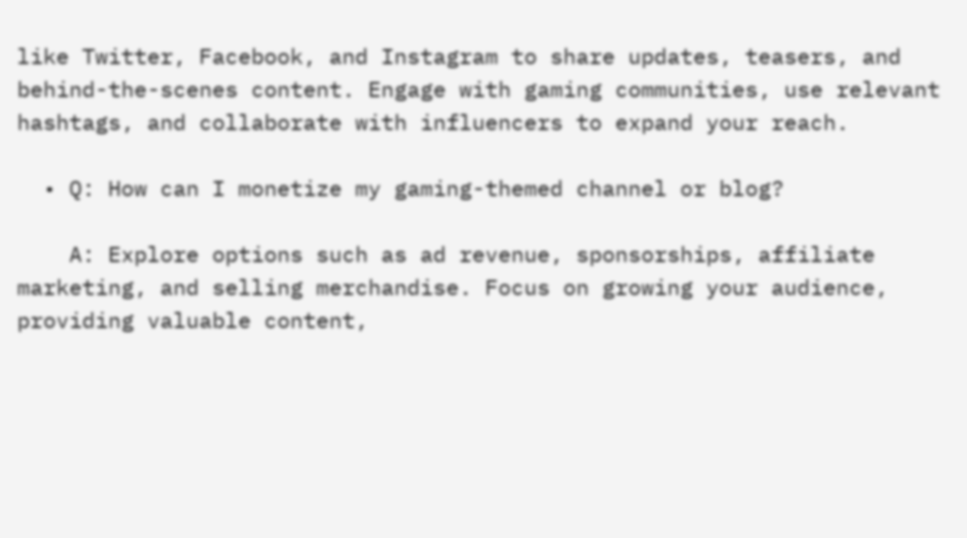like Twitter, Facebook, and Instagram to share updates, teasers, and behind-the-scenes content. Engage with gaming communities, use relevant hashtags, and collaborate with influencers to expand your reach.

  • Q: How can I monetize my gaming-themed channel or blog?

    A: Explore options such as ad revenue, sponsorships, affiliate marketing, and selling merchandise. Focus on growing your audience, providing valuable content,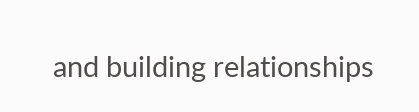and building relationships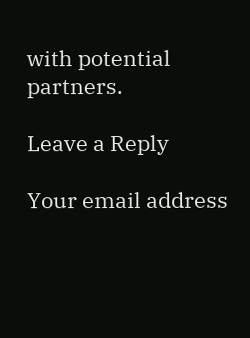with potential partners.

Leave a Reply

Your email address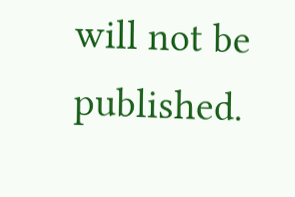will not be published.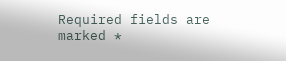Required fields are marked *